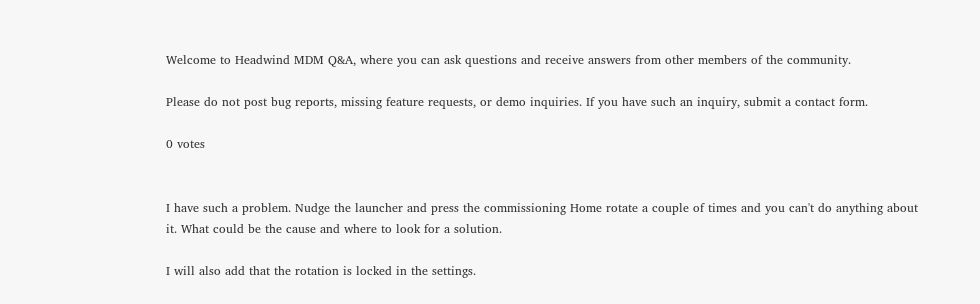Welcome to Headwind MDM Q&A, where you can ask questions and receive answers from other members of the community.

Please do not post bug reports, missing feature requests, or demo inquiries. If you have such an inquiry, submit a contact form.

0 votes


I have such a problem. Nudge the launcher and press the commissioning Home rotate a couple of times and you can't do anything about it. What could be the cause and where to look for a solution.

I will also add that the rotation is locked in the settings.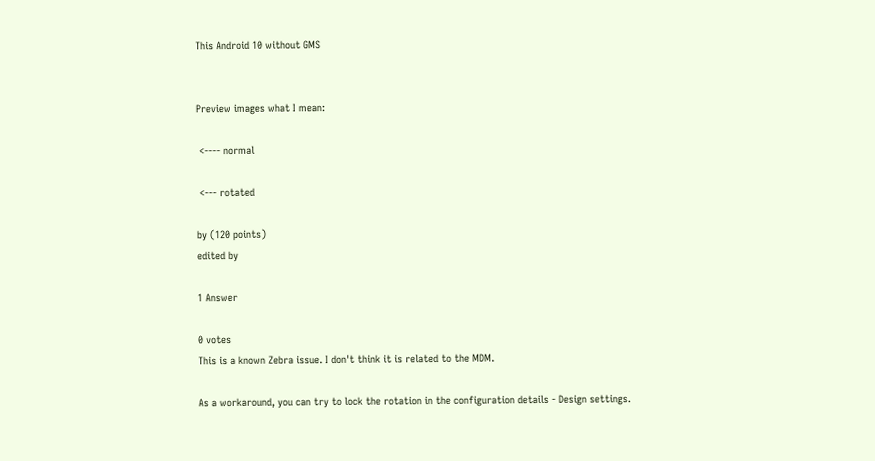This Android 10 without GMS


Preview images what I mean:

 <---- normal

 <--- rotated

by (120 points)
edited by

1 Answer

0 votes
This is a known Zebra issue. I don't think it is related to the MDM.

As a workaround, you can try to lock the rotation in the configuration details - Design settings.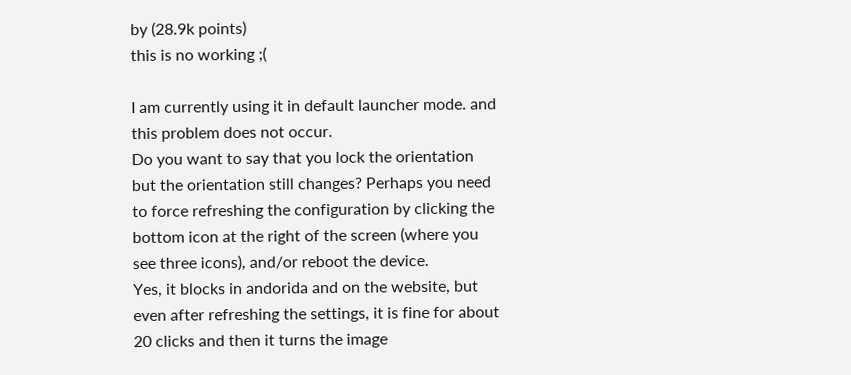by (28.9k points)
this is no working ;(

I am currently using it in default launcher mode. and this problem does not occur.
Do you want to say that you lock the orientation but the orientation still changes? Perhaps you need to force refreshing the configuration by clicking the bottom icon at the right of the screen (where you see three icons), and/or reboot the device.
Yes, it blocks in andorida and on the website, but even after refreshing the settings, it is fine for about 20 clicks and then it turns the image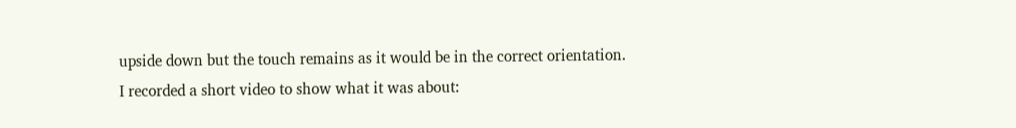upside down but the touch remains as it would be in the correct orientation.
I recorded a short video to show what it was about: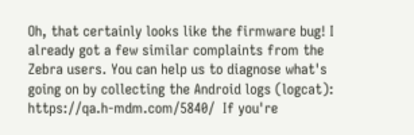Oh, that certainly looks like the firmware bug! I already got a few similar complaints from the Zebra users. You can help us to diagnose what's going on by collecting the Android logs (logcat): https://qa.h-mdm.com/5840/  If you're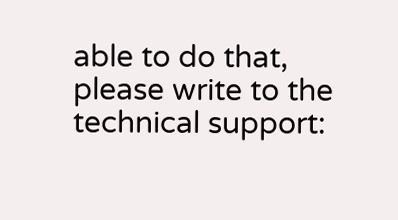able to do that, please write to the technical support: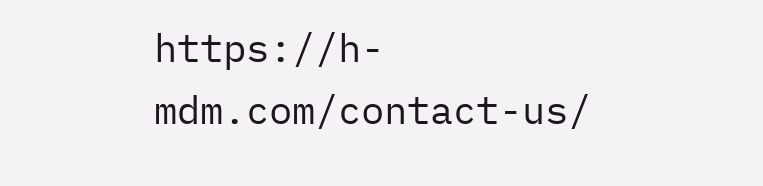https://h-mdm.com/contact-us/